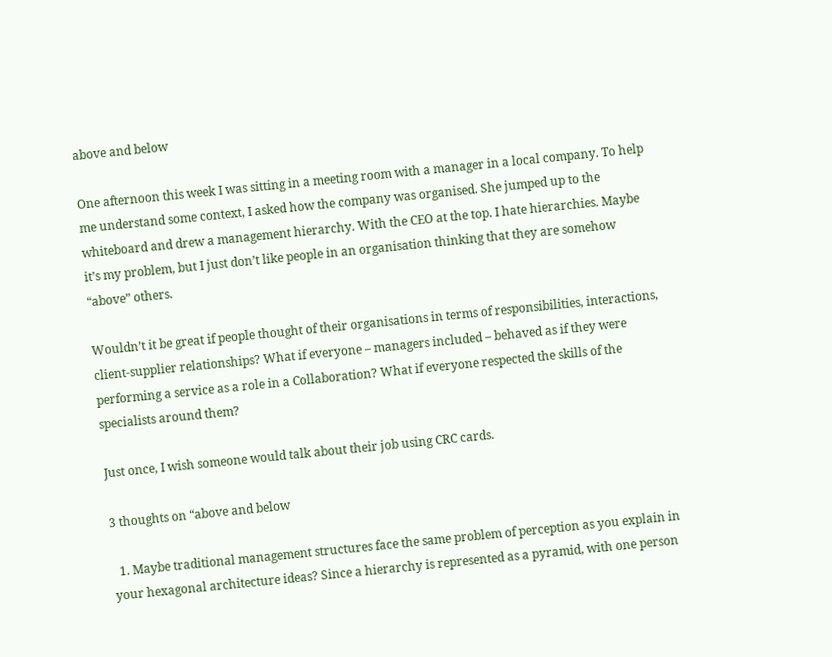above and below

One afternoon this week I was sitting in a meeting room with a manager in a local company. To help me understand some context, I asked how the company was organised. She jumped up to the whiteboard and drew a management hierarchy. With the CEO at the top. I hate hierarchies. Maybe it’s my problem, but I just don’t like people in an organisation thinking that they are somehow “above” others.

Wouldn’t it be great if people thought of their organisations in terms of responsibilities, interactions, client-supplier relationships? What if everyone – managers included – behaved as if they were performing a service as a role in a Collaboration? What if everyone respected the skills of the specialists around them?

Just once, I wish someone would talk about their job using CRC cards.

3 thoughts on “above and below

  1. Maybe traditional management structures face the same problem of perception as you explain in your hexagonal architecture ideas? Since a hierarchy is represented as a pyramid, with one person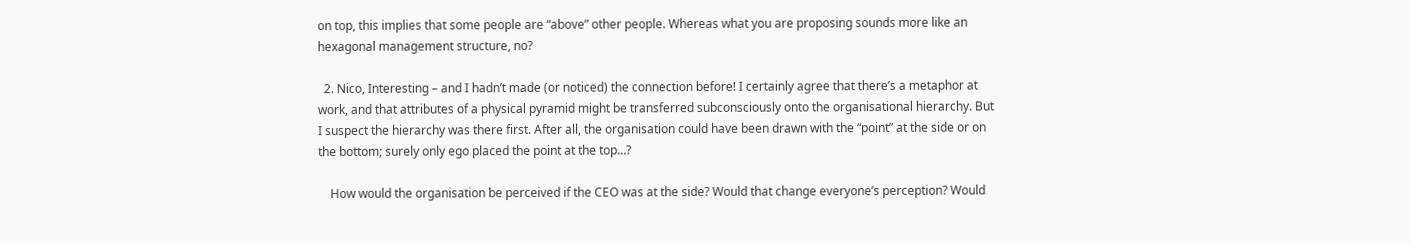on top, this implies that some people are “above” other people. Whereas what you are proposing sounds more like an hexagonal management structure, no?

  2. Nico, Interesting – and I hadn’t made (or noticed) the connection before! I certainly agree that there’s a metaphor at work, and that attributes of a physical pyramid might be transferred subconsciously onto the organisational hierarchy. But I suspect the hierarchy was there first. After all, the organisation could have been drawn with the “point” at the side or on the bottom; surely only ego placed the point at the top…?

    How would the organisation be perceived if the CEO was at the side? Would that change everyone’s perception? Would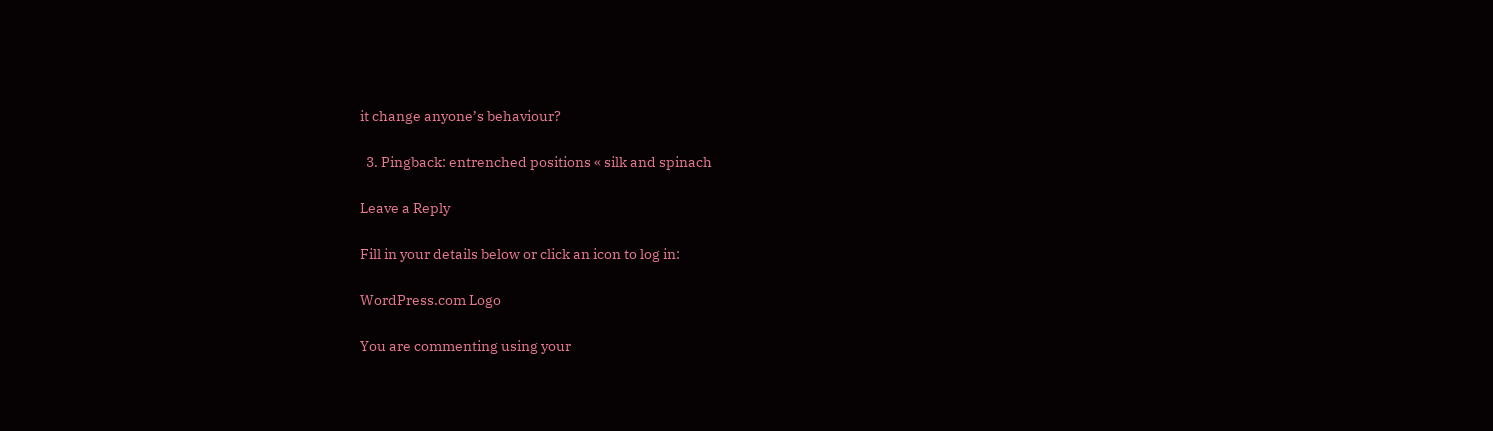it change anyone’s behaviour?

  3. Pingback: entrenched positions « silk and spinach

Leave a Reply

Fill in your details below or click an icon to log in:

WordPress.com Logo

You are commenting using your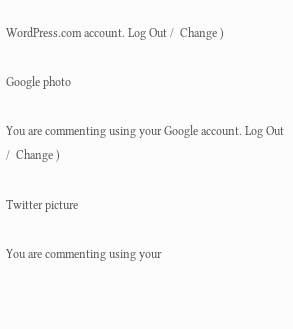WordPress.com account. Log Out /  Change )

Google photo

You are commenting using your Google account. Log Out /  Change )

Twitter picture

You are commenting using your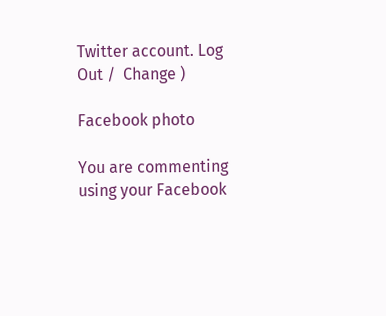Twitter account. Log Out /  Change )

Facebook photo

You are commenting using your Facebook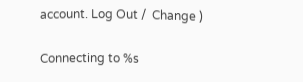account. Log Out /  Change )

Connecting to %s